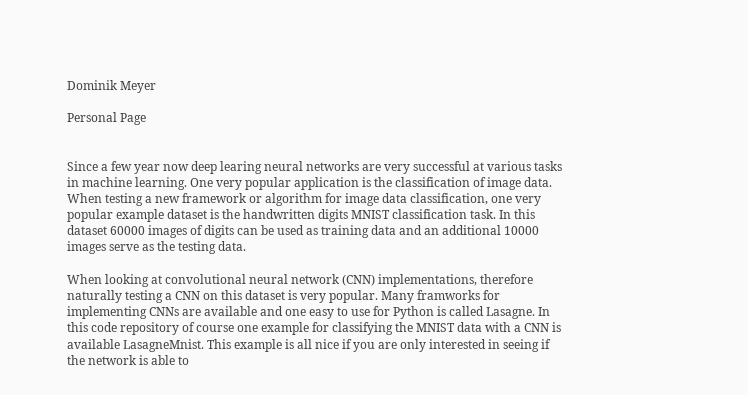Dominik Meyer

Personal Page


Since a few year now deep learing neural networks are very successful at various tasks in machine learning. One very popular application is the classification of image data. When testing a new framework or algorithm for image data classification, one very popular example dataset is the handwritten digits MNIST classification task. In this dataset 60000 images of digits can be used as training data and an additional 10000 images serve as the testing data.

When looking at convolutional neural network (CNN) implementations, therefore naturally testing a CNN on this dataset is very popular. Many framworks for implementing CNNs are available and one easy to use for Python is called Lasagne. In this code repository of course one example for classifying the MNIST data with a CNN is available LasagneMnist. This example is all nice if you are only interested in seeing if the network is able to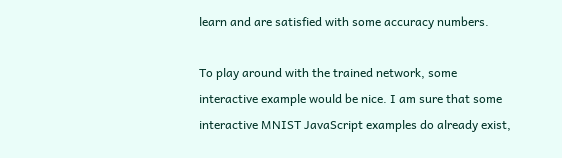learn and are satisfied with some accuracy numbers.

To play around with the trained network, some interactive example would be nice. I am sure that some interactive MNIST JavaScript examples do already exist,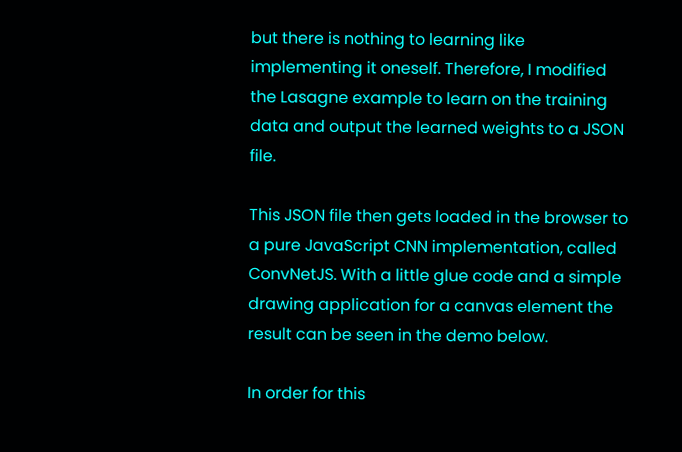but there is nothing to learning like implementing it oneself. Therefore, I modified the Lasagne example to learn on the training data and output the learned weights to a JSON file.

This JSON file then gets loaded in the browser to a pure JavaScript CNN implementation, called ConvNetJS. With a little glue code and a simple drawing application for a canvas element the result can be seen in the demo below.

In order for this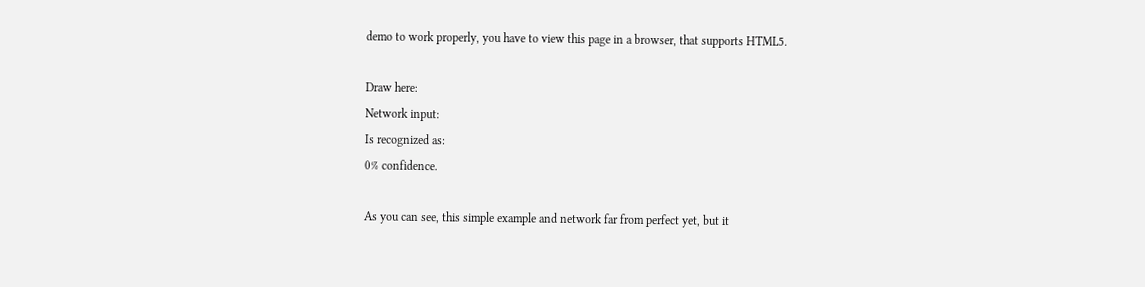demo to work properly, you have to view this page in a browser, that supports HTML5.

Draw here:
Network input:
Is recognized as:
0% confidence.

As you can see, this simple example and network far from perfect yet, but it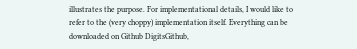illustrates the purpose. For implementational details, I would like to refer to the (very choppy) implementation itself. Everything can be downloaded on Github DigitsGithub,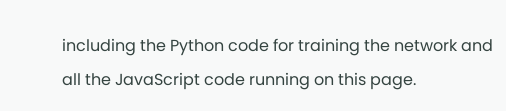including the Python code for training the network and all the JavaScript code running on this page.